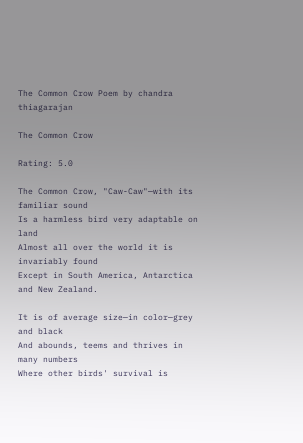The Common Crow Poem by chandra thiagarajan

The Common Crow

Rating: 5.0

The Common Crow, "Caw-Caw"—with its familiar sound
Is a harmless bird very adaptable on land
Almost all over the world it is invariably found
Except in South America, Antarctica and New Zealand.

It is of average size—in color—grey and black
And abounds, teems and thrives in many numbers
Where other birds' survival is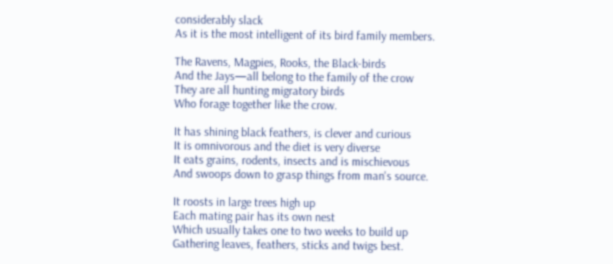considerably slack
As it is the most intelligent of its bird family members.

The Ravens, Magpies, Rooks, the Black-birds
And the Jays—all belong to the family of the crow
They are all hunting migratory birds
Who forage together like the crow.

It has shining black feathers, is clever and curious
It is omnivorous and the diet is very diverse
It eats grains, rodents, insects and is mischievous
And swoops down to grasp things from man's source.

It roosts in large trees high up
Each mating pair has its own nest
Which usually takes one to two weeks to build up
Gathering leaves, feathers, sticks and twigs best.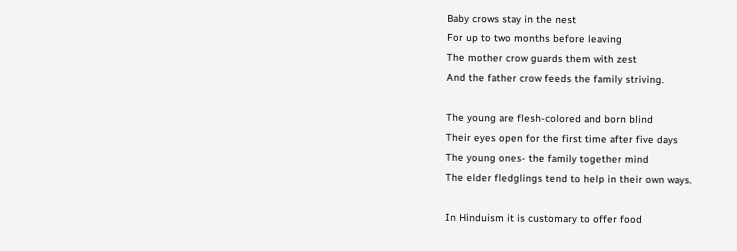Baby crows stay in the nest
For up to two months before leaving
The mother crow guards them with zest
And the father crow feeds the family striving.

The young are flesh-colored and born blind
Their eyes open for the first time after five days
The young ones- the family together mind
The elder fledglings tend to help in their own ways.

In Hinduism it is customary to offer food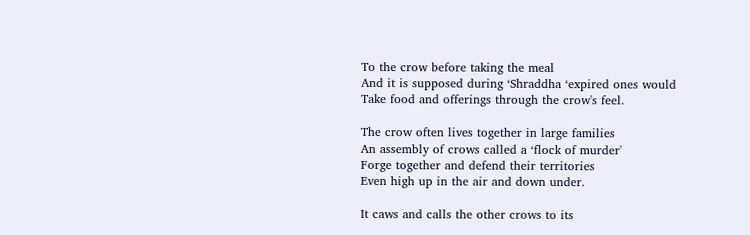To the crow before taking the meal
And it is supposed during ‘Shraddha ‘expired ones would
Take food and offerings through the crow's feel.

The crow often lives together in large families
An assembly of crows called a ‘flock of murder'
Forge together and defend their territories
Even high up in the air and down under.

It caws and calls the other crows to its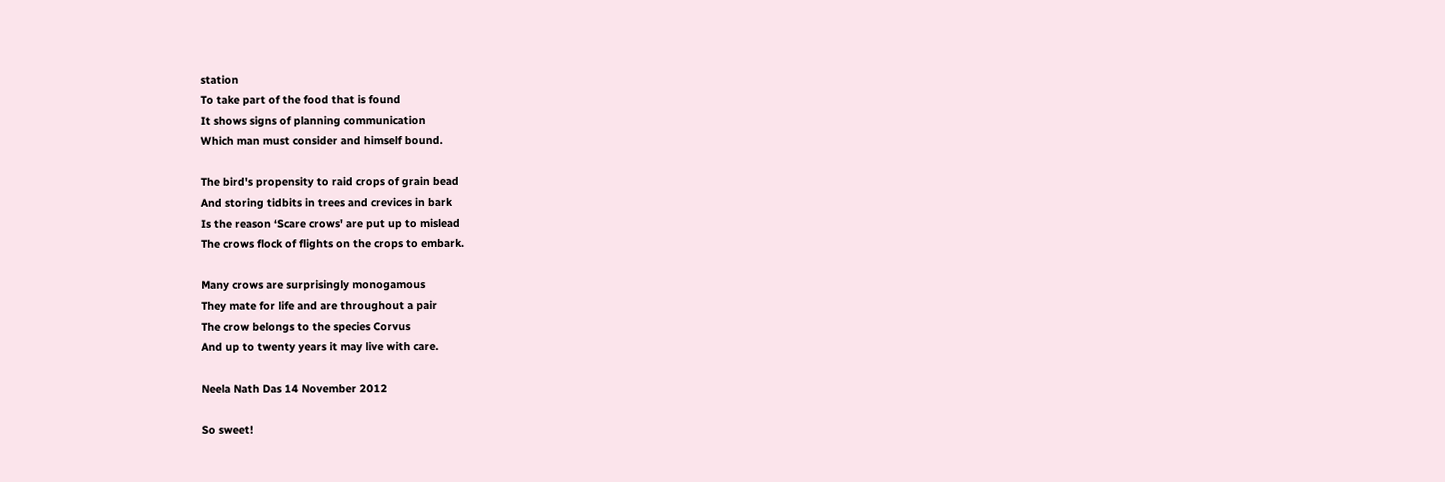station
To take part of the food that is found
It shows signs of planning communication
Which man must consider and himself bound.

The bird's propensity to raid crops of grain bead
And storing tidbits in trees and crevices in bark
Is the reason ‘Scare crows' are put up to mislead
The crows flock of flights on the crops to embark.

Many crows are surprisingly monogamous
They mate for life and are throughout a pair
The crow belongs to the species Corvus
And up to twenty years it may live with care.

Neela Nath Das 14 November 2012

So sweet!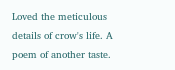Loved the meticulous details of crow's life. A poem of another taste.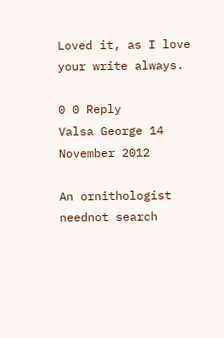Loved it, as I love your write always.

0 0 Reply
Valsa George 14 November 2012

An ornithologist neednot search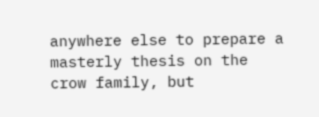anywhere else to prepare a masterly thesis on the crow family, but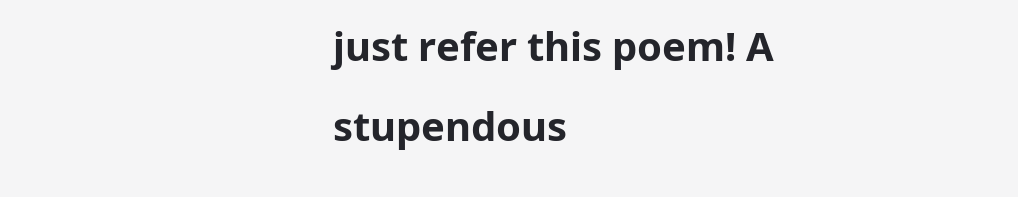just refer this poem! A stupendous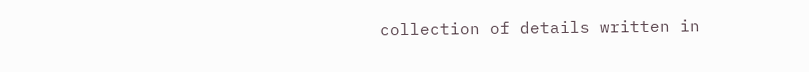collection of details written in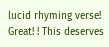lucid rhyming verse! Great! ! This deserves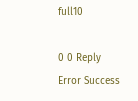full10

0 0 Reply
Error Success